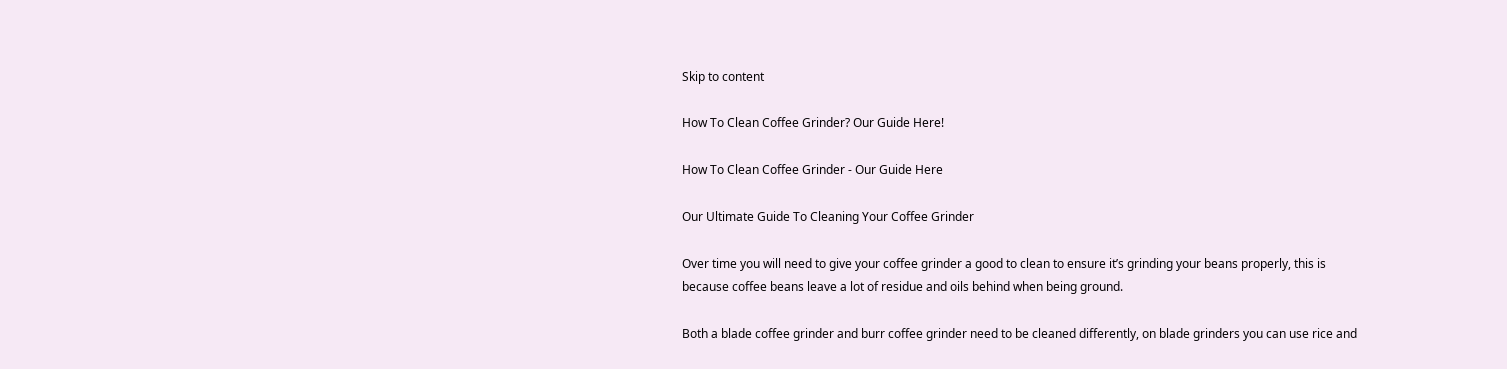Skip to content

How To Clean Coffee Grinder? Our Guide Here!

How To Clean Coffee Grinder - Our Guide Here

Our Ultimate Guide To Cleaning Your Coffee Grinder

Over time you will need to give your coffee grinder a good to clean to ensure it’s grinding your beans properly, this is because coffee beans leave a lot of residue and oils behind when being ground.

Both a blade coffee grinder and burr coffee grinder need to be cleaned differently, on blade grinders you can use rice and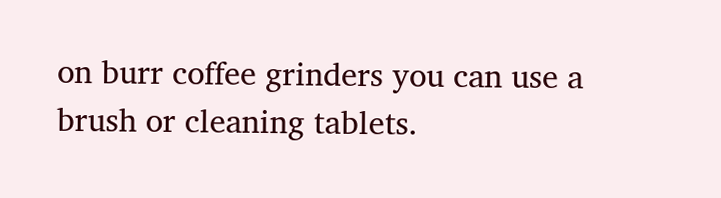on burr coffee grinders you can use a brush or cleaning tablets.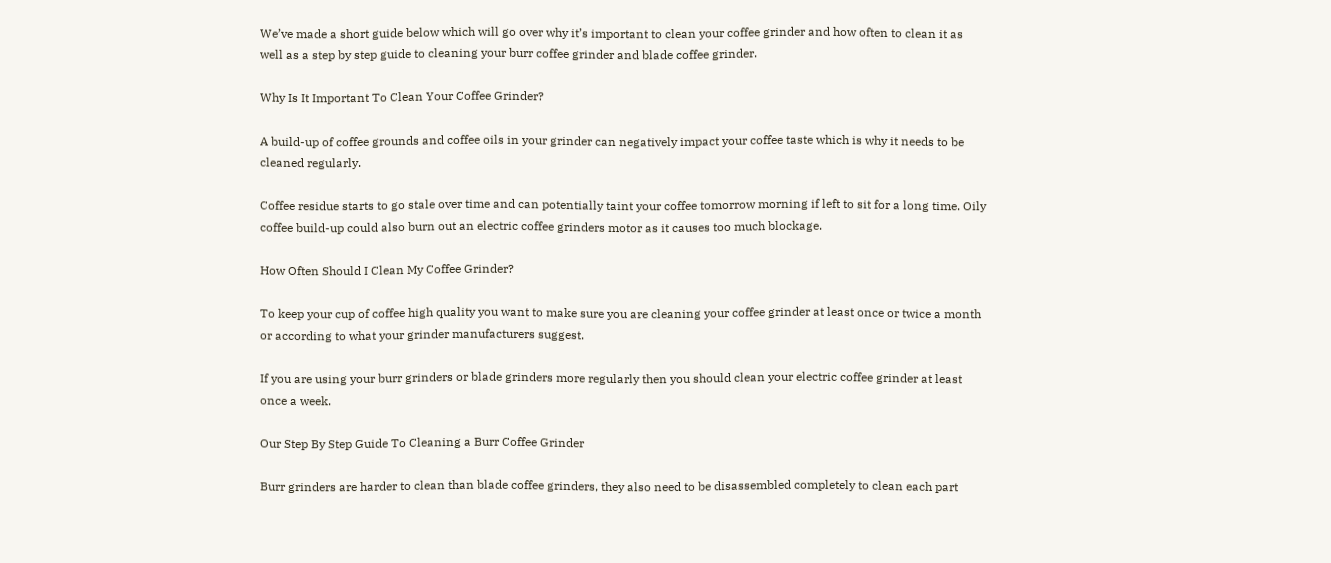We’ve made a short guide below which will go over why it’s important to clean your coffee grinder and how often to clean it as well as a step by step guide to cleaning your burr coffee grinder and blade coffee grinder.

Why Is It Important To Clean Your Coffee Grinder?

A build-up of coffee grounds and coffee oils in your grinder can negatively impact your coffee taste which is why it needs to be cleaned regularly.

Coffee residue starts to go stale over time and can potentially taint your coffee tomorrow morning if left to sit for a long time. Oily coffee build-up could also burn out an electric coffee grinders motor as it causes too much blockage.

How Often Should I Clean My Coffee Grinder?

To keep your cup of coffee high quality you want to make sure you are cleaning your coffee grinder at least once or twice a month or according to what your grinder manufacturers suggest.

If you are using your burr grinders or blade grinders more regularly then you should clean your electric coffee grinder at least once a week.

Our Step By Step Guide To Cleaning a Burr Coffee Grinder

Burr grinders are harder to clean than blade coffee grinders, they also need to be disassembled completely to clean each part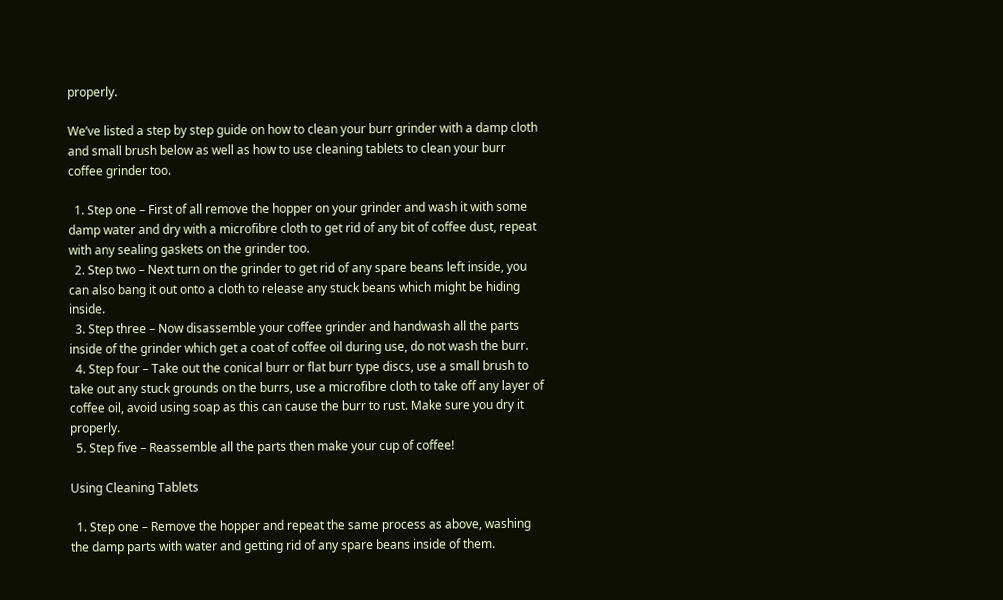properly.

We’ve listed a step by step guide on how to clean your burr grinder with a damp cloth and small brush below as well as how to use cleaning tablets to clean your burr coffee grinder too.

  1. Step one – First of all remove the hopper on your grinder and wash it with some damp water and dry with a microfibre cloth to get rid of any bit of coffee dust, repeat with any sealing gaskets on the grinder too.
  2. Step two – Next turn on the grinder to get rid of any spare beans left inside, you can also bang it out onto a cloth to release any stuck beans which might be hiding inside.
  3. Step three – Now disassemble your coffee grinder and handwash all the parts inside of the grinder which get a coat of coffee oil during use, do not wash the burr.
  4. Step four – Take out the conical burr or flat burr type discs, use a small brush to take out any stuck grounds on the burrs, use a microfibre cloth to take off any layer of coffee oil, avoid using soap as this can cause the burr to rust. Make sure you dry it properly.
  5. Step five – Reassemble all the parts then make your cup of coffee!

Using Cleaning Tablets

  1. Step one – Remove the hopper and repeat the same process as above, washing the damp parts with water and getting rid of any spare beans inside of them.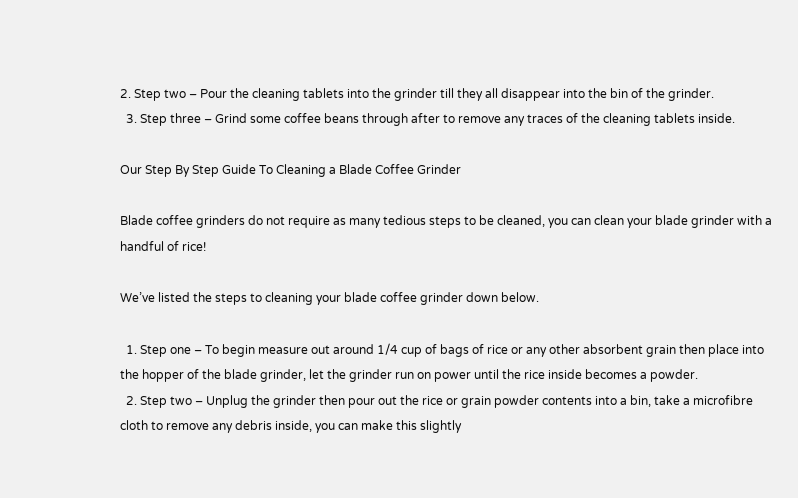2. Step two – Pour the cleaning tablets into the grinder till they all disappear into the bin of the grinder.
  3. Step three – Grind some coffee beans through after to remove any traces of the cleaning tablets inside.

Our Step By Step Guide To Cleaning a Blade Coffee Grinder

Blade coffee grinders do not require as many tedious steps to be cleaned, you can clean your blade grinder with a handful of rice!

We’ve listed the steps to cleaning your blade coffee grinder down below.

  1. Step one – To begin measure out around 1/4 cup of bags of rice or any other absorbent grain then place into the hopper of the blade grinder, let the grinder run on power until the rice inside becomes a powder.
  2. Step two – Unplug the grinder then pour out the rice or grain powder contents into a bin, take a microfibre cloth to remove any debris inside, you can make this slightly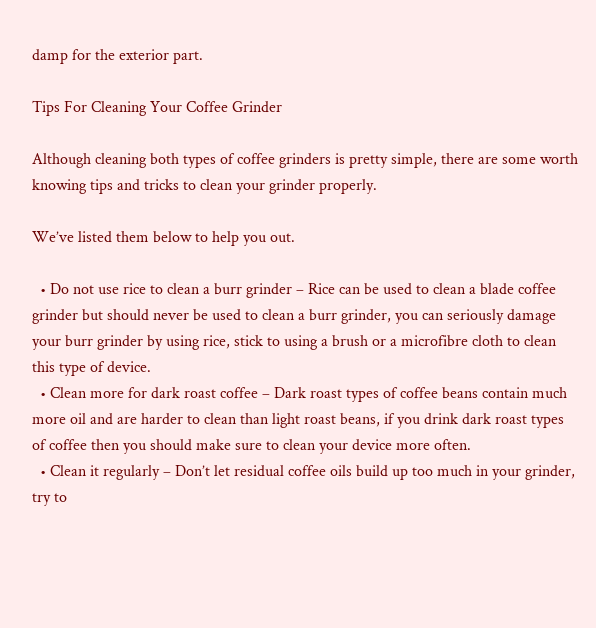damp for the exterior part.

Tips For Cleaning Your Coffee Grinder

Although cleaning both types of coffee grinders is pretty simple, there are some worth knowing tips and tricks to clean your grinder properly.

We’ve listed them below to help you out.

  • Do not use rice to clean a burr grinder – Rice can be used to clean a blade coffee grinder but should never be used to clean a burr grinder, you can seriously damage your burr grinder by using rice, stick to using a brush or a microfibre cloth to clean this type of device.
  • Clean more for dark roast coffee – Dark roast types of coffee beans contain much more oil and are harder to clean than light roast beans, if you drink dark roast types of coffee then you should make sure to clean your device more often.
  • Clean it regularly – Don’t let residual coffee oils build up too much in your grinder, try to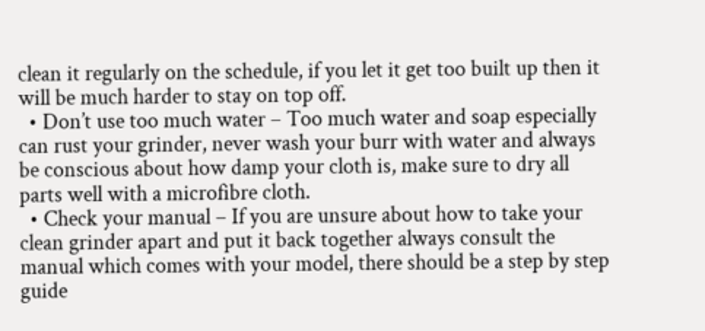clean it regularly on the schedule, if you let it get too built up then it will be much harder to stay on top off.
  • Don’t use too much water – Too much water and soap especially can rust your grinder, never wash your burr with water and always be conscious about how damp your cloth is, make sure to dry all parts well with a microfibre cloth.
  • Check your manual – If you are unsure about how to take your clean grinder apart and put it back together always consult the manual which comes with your model, there should be a step by step guide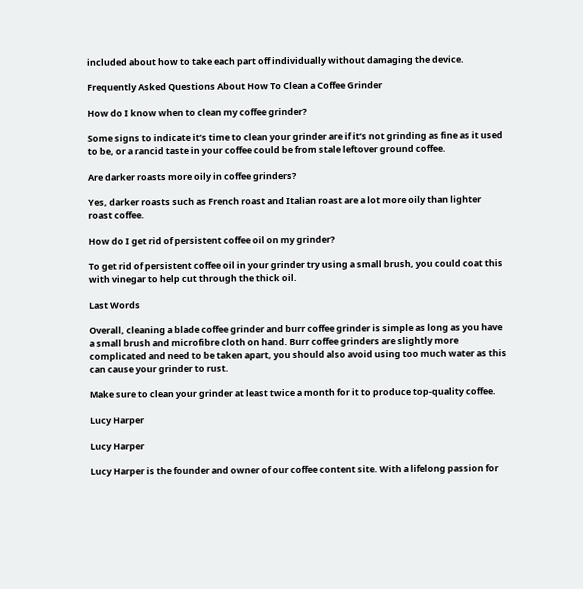included about how to take each part off individually without damaging the device.

Frequently Asked Questions About How To Clean a Coffee Grinder

How do I know when to clean my coffee grinder?

Some signs to indicate it’s time to clean your grinder are if it’s not grinding as fine as it used to be, or a rancid taste in your coffee could be from stale leftover ground coffee.

Are darker roasts more oily in coffee grinders?

Yes, darker roasts such as French roast and Italian roast are a lot more oily than lighter roast coffee.

How do I get rid of persistent coffee oil on my grinder?

To get rid of persistent coffee oil in your grinder try using a small brush, you could coat this with vinegar to help cut through the thick oil.

Last Words

Overall, cleaning a blade coffee grinder and burr coffee grinder is simple as long as you have a small brush and microfibre cloth on hand. Burr coffee grinders are slightly more complicated and need to be taken apart, you should also avoid using too much water as this can cause your grinder to rust.

Make sure to clean your grinder at least twice a month for it to produce top-quality coffee.

Lucy Harper

Lucy Harper

Lucy Harper is the founder and owner of our coffee content site. With a lifelong passion for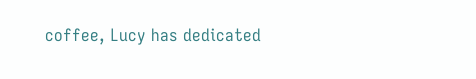coffee, Lucy has dedicated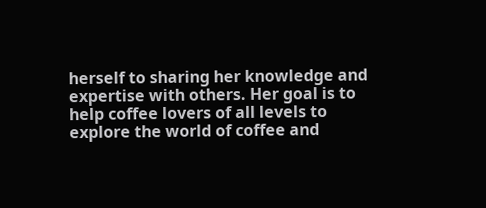herself to sharing her knowledge and expertise with others. Her goal is to help coffee lovers of all levels to explore the world of coffee and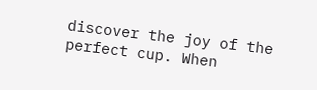discover the joy of the perfect cup. When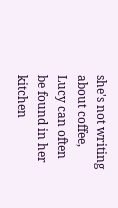she's not writing about coffee, Lucy can often be found in her kitchen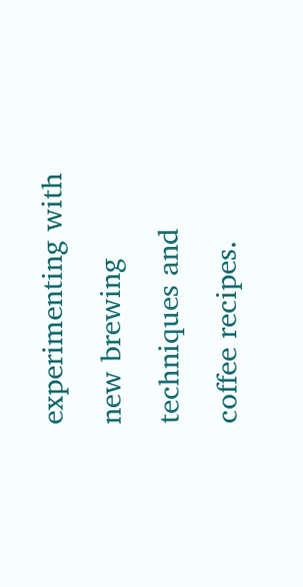experimenting with new brewing techniques and coffee recipes.